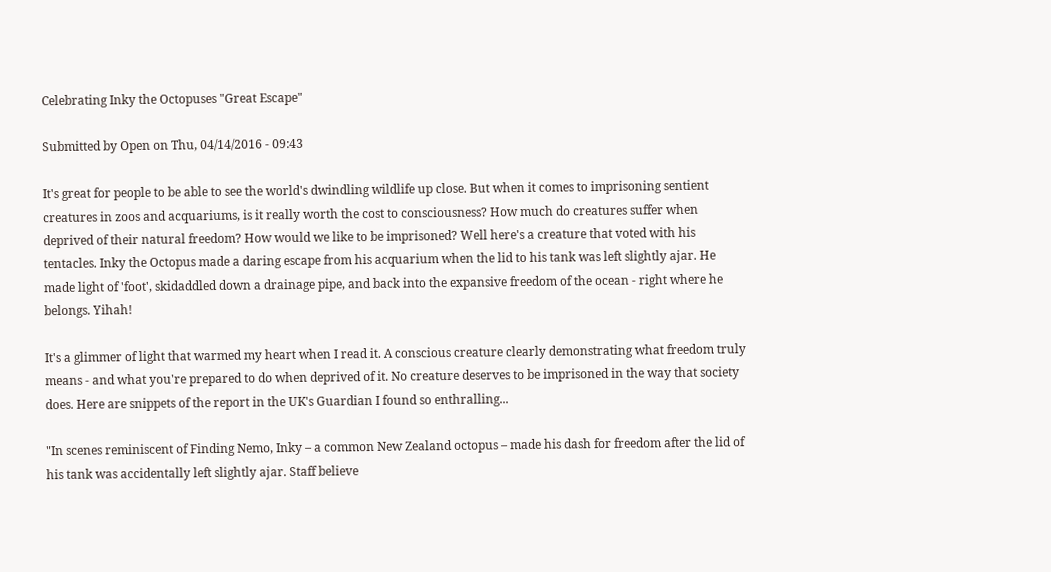Celebrating Inky the Octopuses "Great Escape"

Submitted by Open on Thu, 04/14/2016 - 09:43

It's great for people to be able to see the world's dwindling wildlife up close. But when it comes to imprisoning sentient creatures in zoos and acquariums, is it really worth the cost to consciousness? How much do creatures suffer when deprived of their natural freedom? How would we like to be imprisoned? Well here's a creature that voted with his tentacles. Inky the Octopus made a daring escape from his acquarium when the lid to his tank was left slightly ajar. He made light of 'foot', skidaddled down a drainage pipe, and back into the expansive freedom of the ocean - right where he belongs. Yihah!

It's a glimmer of light that warmed my heart when I read it. A conscious creature clearly demonstrating what freedom truly means - and what you're prepared to do when deprived of it. No creature deserves to be imprisoned in the way that society does. Here are snippets of the report in the UK's Guardian I found so enthralling...

"In scenes reminiscent of Finding Nemo, Inky – a common New Zealand octopus – made his dash for freedom after the lid of his tank was accidentally left slightly ajar. Staff believe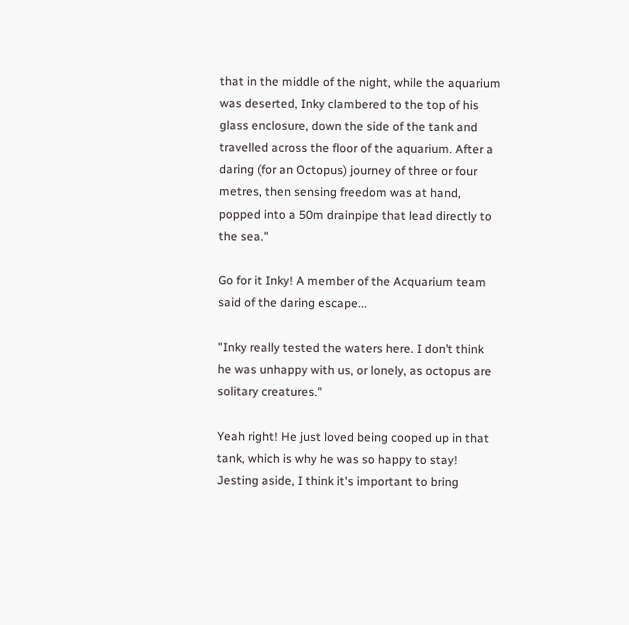that in the middle of the night, while the aquarium was deserted, Inky clambered to the top of his glass enclosure, down the side of the tank and travelled across the floor of the aquarium. After a daring (for an Octopus) journey of three or four metres, then sensing freedom was at hand, popped into a 50m drainpipe that lead directly to the sea."

Go for it Inky! A member of the Acquarium team said of the daring escape...

"Inky really tested the waters here. I don’t think he was unhappy with us, or lonely, as octopus are solitary creatures."

Yeah right! He just loved being cooped up in that tank, which is why he was so happy to stay! Jesting aside, I think it's important to bring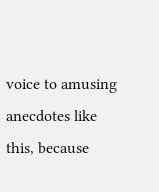voice to amusing anecdotes like this, because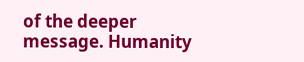of the deeper message. Humanity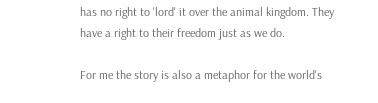has no right to 'lord' it over the animal kingdom. They have a right to their freedom just as we do.

For me the story is also a metaphor for the world's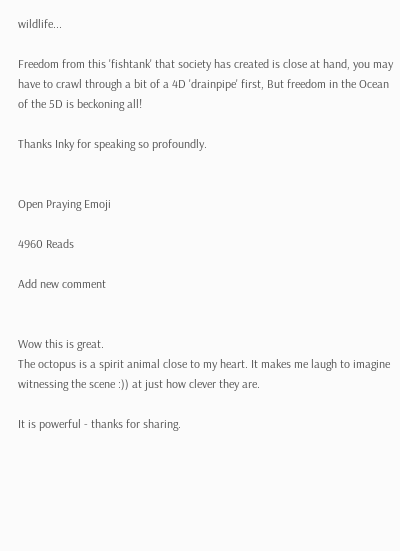wildlife...

Freedom from this 'fishtank' that society has created is close at hand, you may have to crawl through a bit of a 4D 'drainpipe' first, But freedom in the Ocean of the 5D is beckoning all!

Thanks Inky for speaking so profoundly.


Open Praying Emoji

4960 Reads

Add new comment


Wow this is great.
The octopus is a spirit animal close to my heart. It makes me laugh to imagine witnessing the scene :)) at just how clever they are.

It is powerful - thanks for sharing.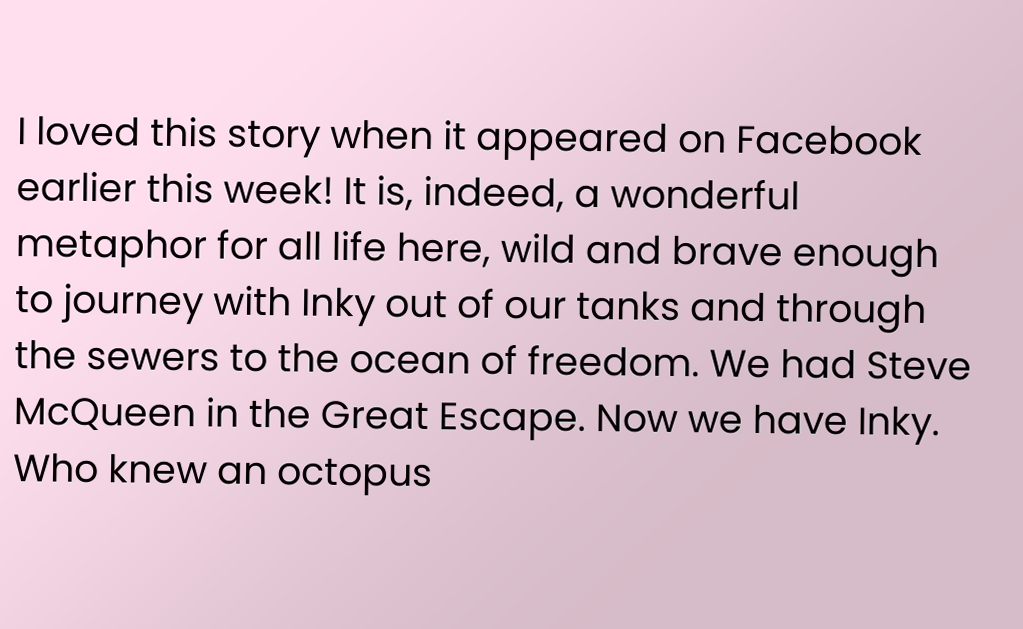I loved this story when it appeared on Facebook earlier this week! It is, indeed, a wonderful metaphor for all life here, wild and brave enough to journey with Inky out of our tanks and through the sewers to the ocean of freedom. We had Steve McQueen in the Great Escape. Now we have Inky. Who knew an octopus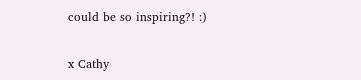could be so inspiring?! :)

x Cathy